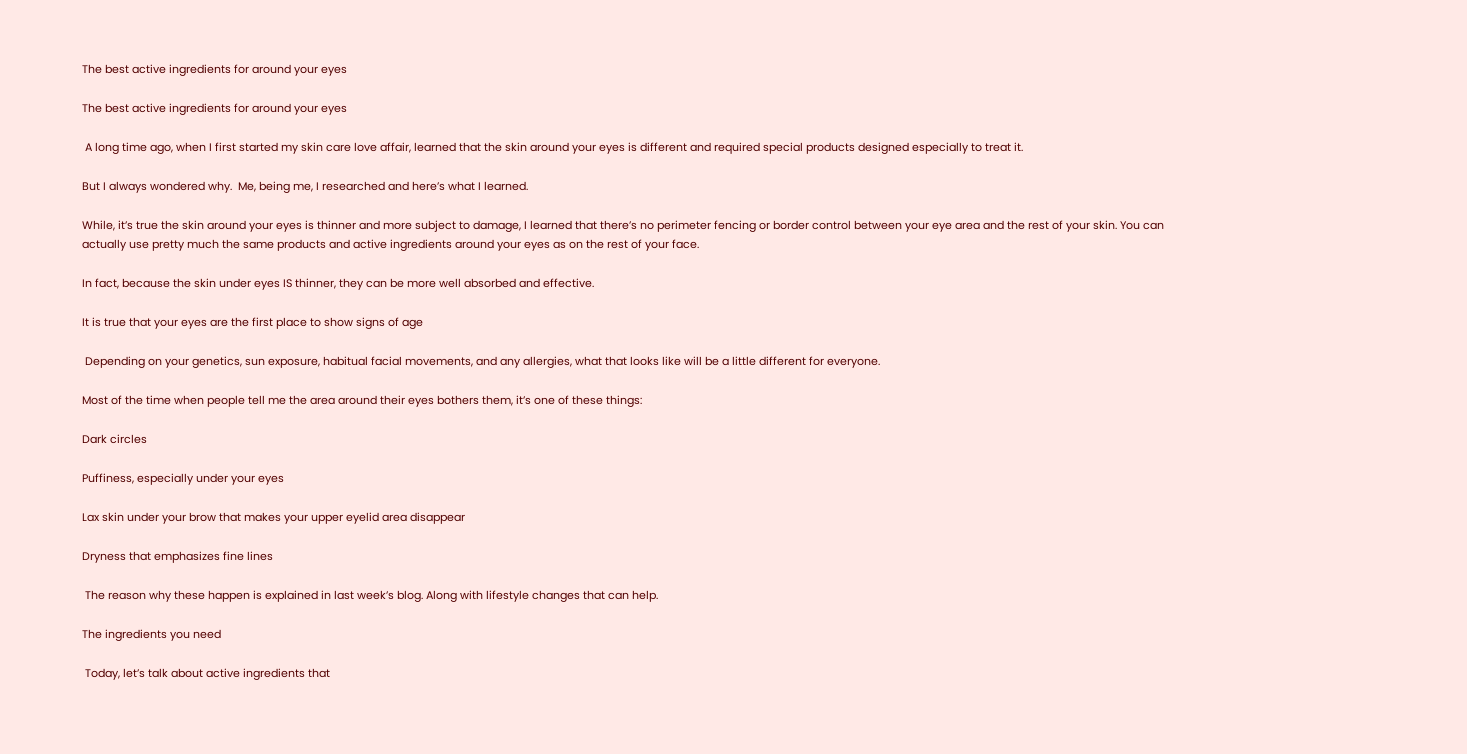The best active ingredients for around your eyes

The best active ingredients for around your eyes

 A long time ago, when I first started my skin care love affair, learned that the skin around your eyes is different and required special products designed especially to treat it.

But I always wondered why.  Me, being me, I researched and here’s what I learned.

While, it’s true the skin around your eyes is thinner and more subject to damage, I learned that there’s no perimeter fencing or border control between your eye area and the rest of your skin. You can actually use pretty much the same products and active ingredients around your eyes as on the rest of your face.

In fact, because the skin under eyes IS thinner, they can be more well absorbed and effective.

It is true that your eyes are the first place to show signs of age

 Depending on your genetics, sun exposure, habitual facial movements, and any allergies, what that looks like will be a little different for everyone.

Most of the time when people tell me the area around their eyes bothers them, it’s one of these things:

Dark circles

Puffiness, especially under your eyes

Lax skin under your brow that makes your upper eyelid area disappear

Dryness that emphasizes fine lines

 The reason why these happen is explained in last week’s blog. Along with lifestyle changes that can help.

The ingredients you need

 Today, let’s talk about active ingredients that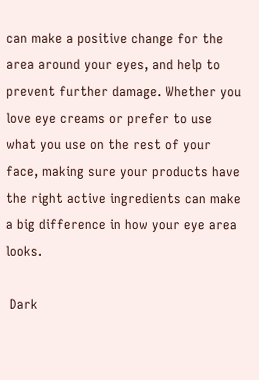can make a positive change for the area around your eyes, and help to prevent further damage. Whether you love eye creams or prefer to use what you use on the rest of your face, making sure your products have the right active ingredients can make a big difference in how your eye area looks.

 Dark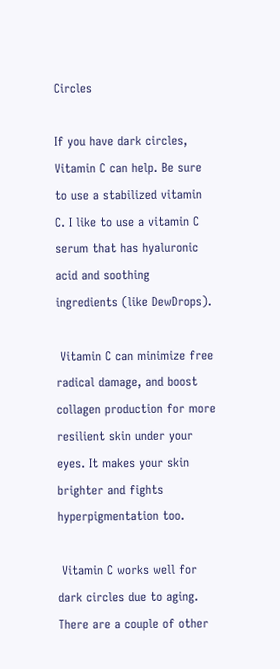Circles

If you have dark circles, Vitamin C can help. Be sure to use a stabilized vitamin C. I like to use a vitamin C serum that has hyaluronic acid and soothing ingredients (like DewDrops).

 Vitamin C can minimize free radical damage, and boost collagen production for more resilient skin under your eyes. It makes your skin brighter and fights hyperpigmentation too.

 Vitamin C works well for dark circles due to aging. There are a couple of other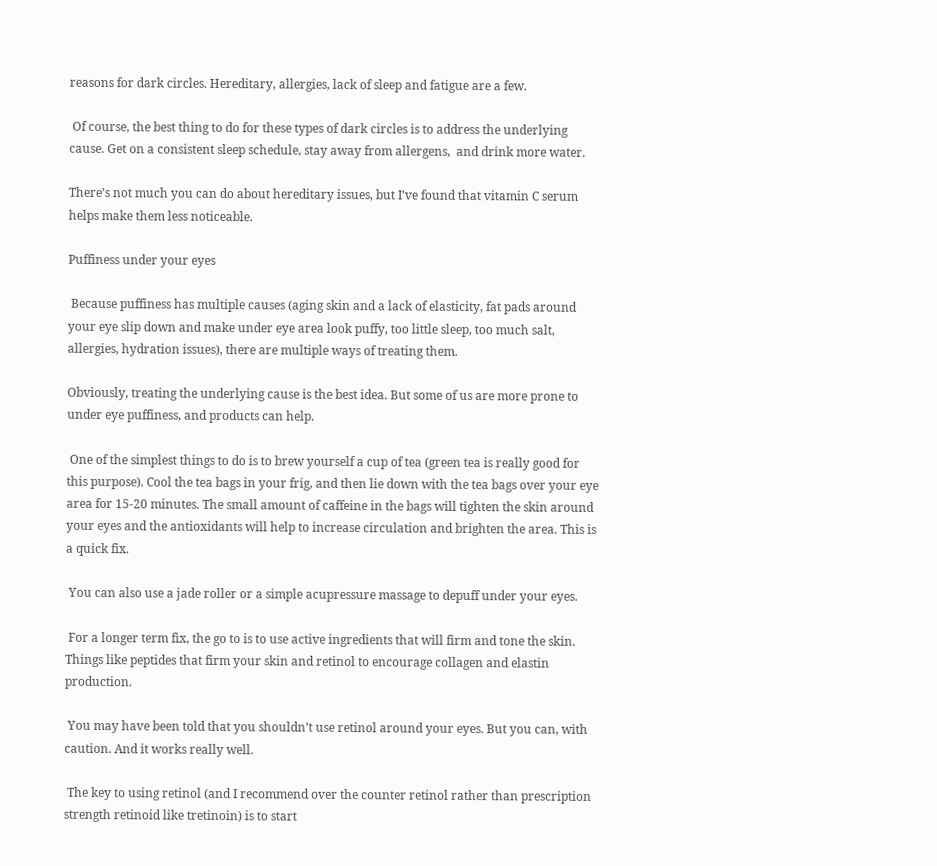reasons for dark circles. Hereditary, allergies, lack of sleep and fatigue are a few.

 Of course, the best thing to do for these types of dark circles is to address the underlying cause. Get on a consistent sleep schedule, stay away from allergens,  and drink more water.

There’s not much you can do about hereditary issues, but I’ve found that vitamin C serum helps make them less noticeable.

Puffiness under your eyes

 Because puffiness has multiple causes (aging skin and a lack of elasticity, fat pads around your eye slip down and make under eye area look puffy, too little sleep, too much salt, allergies, hydration issues), there are multiple ways of treating them.

Obviously, treating the underlying cause is the best idea. But some of us are more prone to under eye puffiness, and products can help.

 One of the simplest things to do is to brew yourself a cup of tea (green tea is really good for this purpose). Cool the tea bags in your frig, and then lie down with the tea bags over your eye area for 15-20 minutes. The small amount of caffeine in the bags will tighten the skin around your eyes and the antioxidants will help to increase circulation and brighten the area. This is a quick fix.

 You can also use a jade roller or a simple acupressure massage to depuff under your eyes.

 For a longer term fix, the go to is to use active ingredients that will firm and tone the skin. Things like peptides that firm your skin and retinol to encourage collagen and elastin production.

 You may have been told that you shouldn’t use retinol around your eyes. But you can, with caution. And it works really well.

 The key to using retinol (and I recommend over the counter retinol rather than prescription strength retinoid like tretinoin) is to start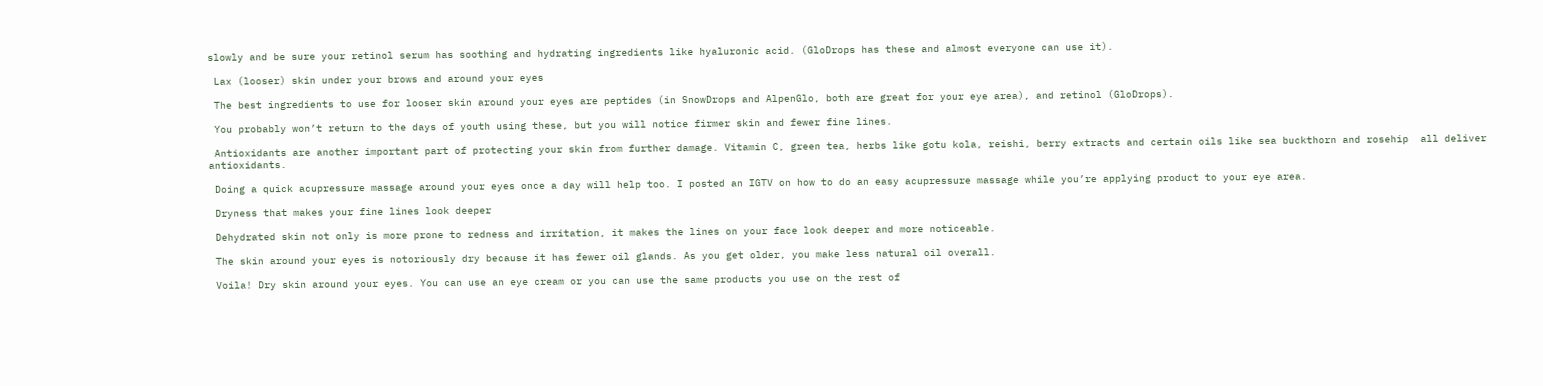slowly and be sure your retinol serum has soothing and hydrating ingredients like hyaluronic acid. (GloDrops has these and almost everyone can use it).

 Lax (looser) skin under your brows and around your eyes

 The best ingredients to use for looser skin around your eyes are peptides (in SnowDrops and AlpenGlo, both are great for your eye area), and retinol (GloDrops).

 You probably won’t return to the days of youth using these, but you will notice firmer skin and fewer fine lines.

 Antioxidants are another important part of protecting your skin from further damage. Vitamin C, green tea, herbs like gotu kola, reishi, berry extracts and certain oils like sea buckthorn and rosehip  all deliver antioxidants.

 Doing a quick acupressure massage around your eyes once a day will help too. I posted an IGTV on how to do an easy acupressure massage while you’re applying product to your eye area.

 Dryness that makes your fine lines look deeper

 Dehydrated skin not only is more prone to redness and irritation, it makes the lines on your face look deeper and more noticeable.

 The skin around your eyes is notoriously dry because it has fewer oil glands. As you get older, you make less natural oil overall.

 Voila! Dry skin around your eyes. You can use an eye cream or you can use the same products you use on the rest of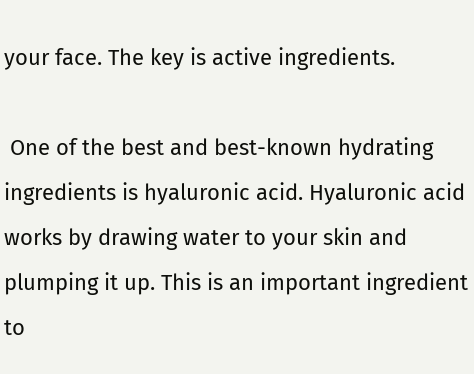your face. The key is active ingredients.

 One of the best and best-known hydrating ingredients is hyaluronic acid. Hyaluronic acid works by drawing water to your skin and plumping it up. This is an important ingredient to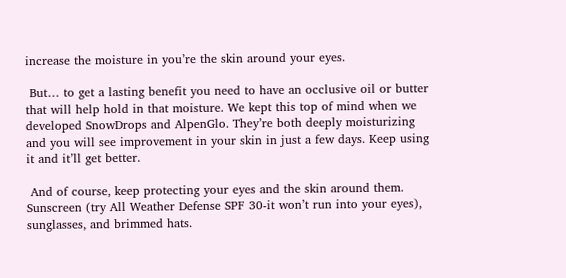increase the moisture in you’re the skin around your eyes.

 But… to get a lasting benefit you need to have an occlusive oil or butter that will help hold in that moisture. We kept this top of mind when we developed SnowDrops and AlpenGlo. They’re both deeply moisturizing and you will see improvement in your skin in just a few days. Keep using it and it’ll get better.

 And of course, keep protecting your eyes and the skin around them. Sunscreen (try All Weather Defense SPF 30-it won’t run into your eyes), sunglasses, and brimmed hats.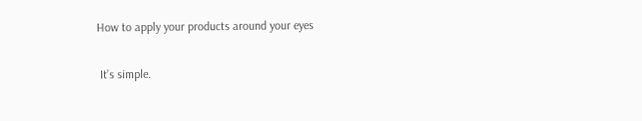How to apply your products around your eyes

 It’s simple.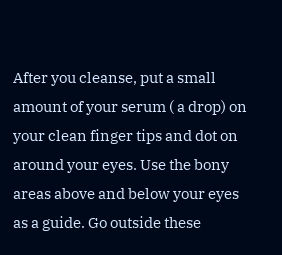After you cleanse, put a small amount of your serum ( a drop) on your clean finger tips and dot on around your eyes. Use the bony areas above and below your eyes as a guide. Go outside these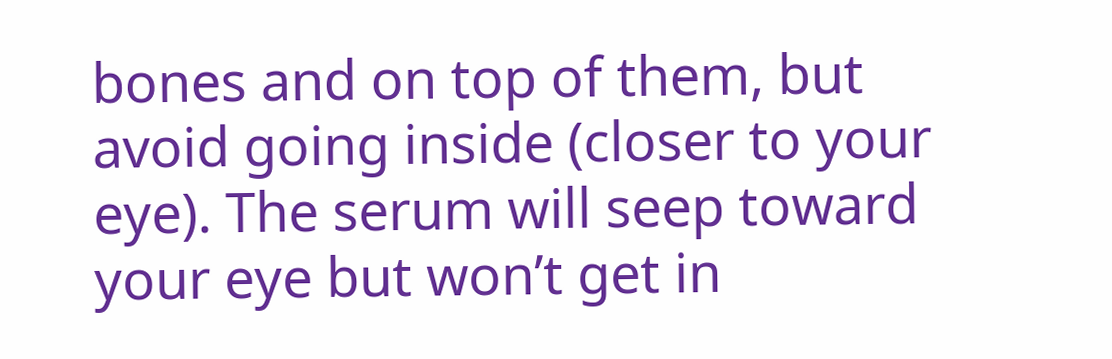bones and on top of them, but avoid going inside (closer to your eye). The serum will seep toward your eye but won’t get in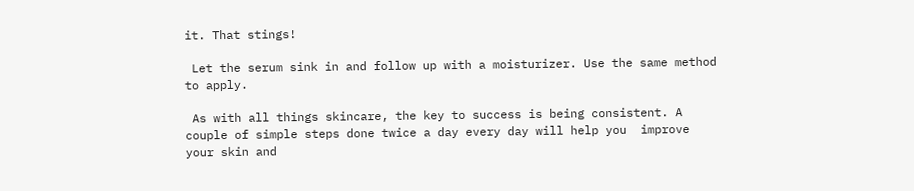it. That stings!

 Let the serum sink in and follow up with a moisturizer. Use the same method to apply.

 As with all things skincare, the key to success is being consistent. A couple of simple steps done twice a day every day will help you  improve your skin and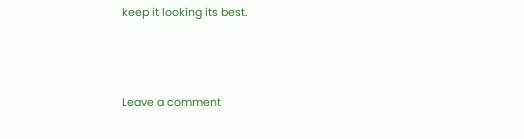keep it looking its best.





Leave a comment